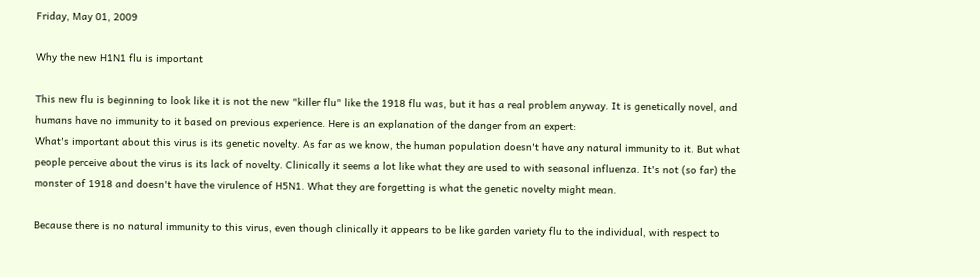Friday, May 01, 2009

Why the new H1N1 flu is important

This new flu is beginning to look like it is not the new "killer flu" like the 1918 flu was, but it has a real problem anyway. It is genetically novel, and humans have no immunity to it based on previous experience. Here is an explanation of the danger from an expert:
What's important about this virus is its genetic novelty. As far as we know, the human population doesn't have any natural immunity to it. But what people perceive about the virus is its lack of novelty. Clinically it seems a lot like what they are used to with seasonal influenza. It's not (so far) the monster of 1918 and doesn't have the virulence of H5N1. What they are forgetting is what the genetic novelty might mean.

Because there is no natural immunity to this virus, even though clinically it appears to be like garden variety flu to the individual, with respect to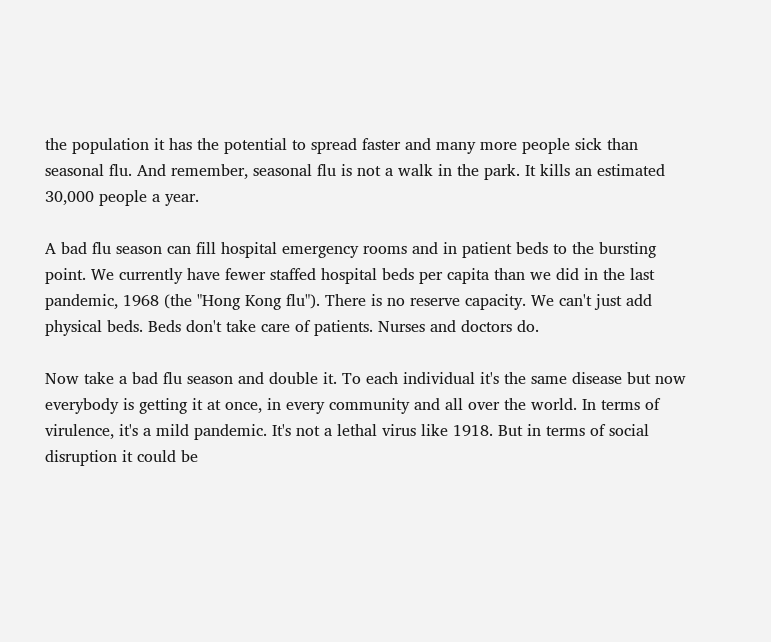the population it has the potential to spread faster and many more people sick than seasonal flu. And remember, seasonal flu is not a walk in the park. It kills an estimated 30,000 people a year.

A bad flu season can fill hospital emergency rooms and in patient beds to the bursting point. We currently have fewer staffed hospital beds per capita than we did in the last pandemic, 1968 (the "Hong Kong flu"). There is no reserve capacity. We can't just add physical beds. Beds don't take care of patients. Nurses and doctors do.

Now take a bad flu season and double it. To each individual it's the same disease but now everybody is getting it at once, in every community and all over the world. In terms of virulence, it's a mild pandemic. It's not a lethal virus like 1918. But in terms of social disruption it could be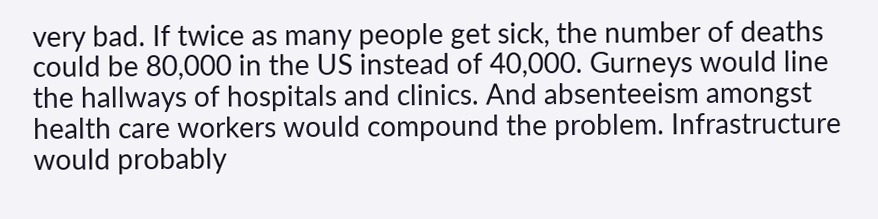very bad. If twice as many people get sick, the number of deaths could be 80,000 in the US instead of 40,000. Gurneys would line the hallways of hospitals and clinics. And absenteeism amongst health care workers would compound the problem. Infrastructure would probably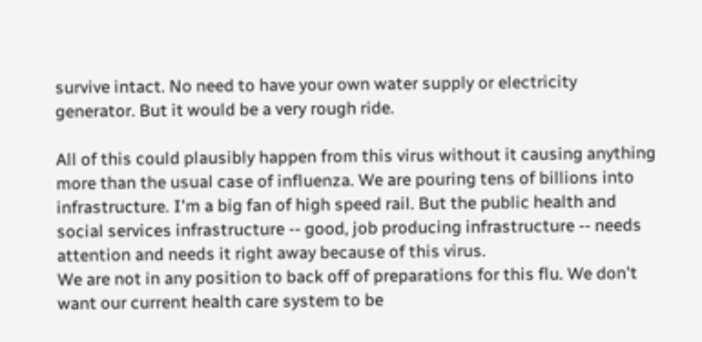survive intact. No need to have your own water supply or electricity generator. But it would be a very rough ride.

All of this could plausibly happen from this virus without it causing anything more than the usual case of influenza. We are pouring tens of billions into infrastructure. I'm a big fan of high speed rail. But the public health and social services infrastructure -- good, job producing infrastructure -- needs attention and needs it right away because of this virus.
We are not in any position to back off of preparations for this flu. We don't want our current health care system to be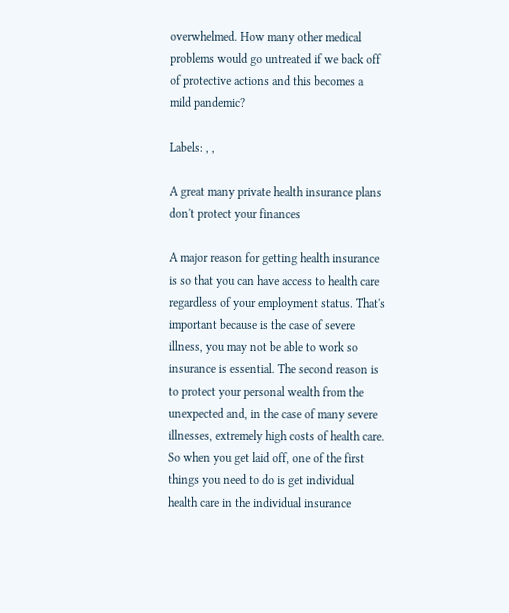overwhelmed. How many other medical problems would go untreated if we back off of protective actions and this becomes a mild pandemic?

Labels: , ,

A great many private health insurance plans don't protect your finances

A major reason for getting health insurance is so that you can have access to health care regardless of your employment status. That's important because is the case of severe illness, you may not be able to work so insurance is essential. The second reason is to protect your personal wealth from the unexpected and, in the case of many severe illnesses, extremely high costs of health care. So when you get laid off, one of the first things you need to do is get individual health care in the individual insurance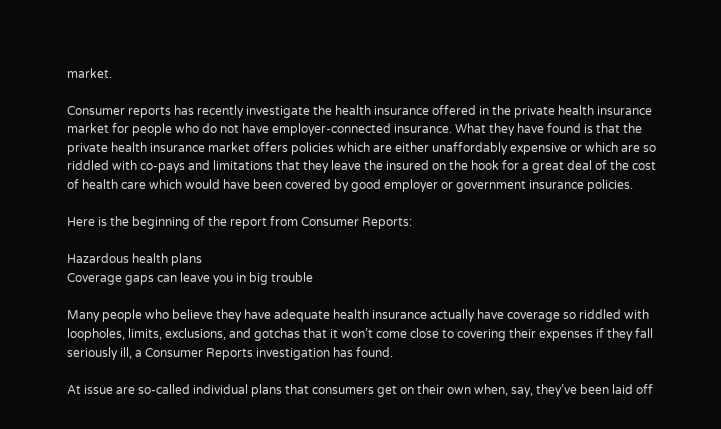market.

Consumer reports has recently investigate the health insurance offered in the private health insurance market for people who do not have employer-connected insurance. What they have found is that the private health insurance market offers policies which are either unaffordably expensive or which are so riddled with co-pays and limitations that they leave the insured on the hook for a great deal of the cost of health care which would have been covered by good employer or government insurance policies.

Here is the beginning of the report from Consumer Reports:

Hazardous health plans
Coverage gaps can leave you in big trouble

Many people who believe they have adequate health insurance actually have coverage so riddled with loopholes, limits, exclusions, and gotchas that it won’t come close to covering their expenses if they fall seriously ill, a Consumer Reports investigation has found.

At issue are so-called individual plans that consumers get on their own when, say, they’ve been laid off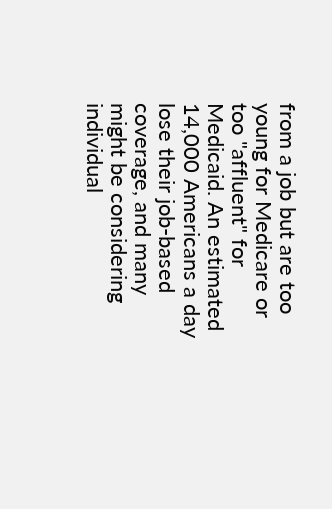from a job but are too young for Medicare or too "affluent" for Medicaid. An estimated 14,000 Americans a day lose their job-based coverage, and many might be considering individual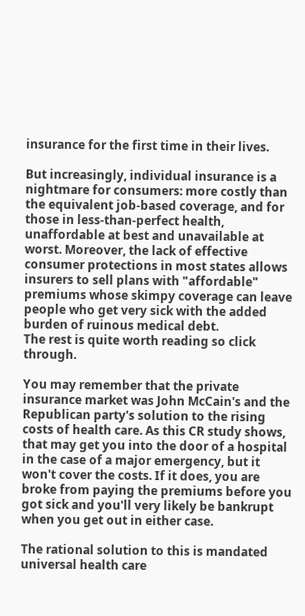insurance for the first time in their lives.

But increasingly, individual insurance is a nightmare for consumers: more costly than the equivalent job-based coverage, and for those in less-than-perfect health, unaffordable at best and unavailable at worst. Moreover, the lack of effective consumer protections in most states allows insurers to sell plans with "affordable" premiums whose skimpy coverage can leave people who get very sick with the added burden of ruinous medical debt.
The rest is quite worth reading so click through.

You may remember that the private insurance market was John McCain's and the Republican party's solution to the rising costs of health care. As this CR study shows, that may get you into the door of a hospital in the case of a major emergency, but it won't cover the costs. If it does, you are broke from paying the premiums before you got sick and you'll very likely be bankrupt when you get out in either case.

The rational solution to this is mandated universal health care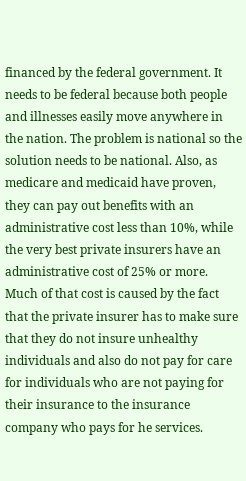financed by the federal government. It needs to be federal because both people and illnesses easily move anywhere in the nation. The problem is national so the solution needs to be national. Also, as medicare and medicaid have proven, they can pay out benefits with an administrative cost less than 10%, while the very best private insurers have an administrative cost of 25% or more. Much of that cost is caused by the fact that the private insurer has to make sure that they do not insure unhealthy individuals and also do not pay for care for individuals who are not paying for their insurance to the insurance company who pays for he services.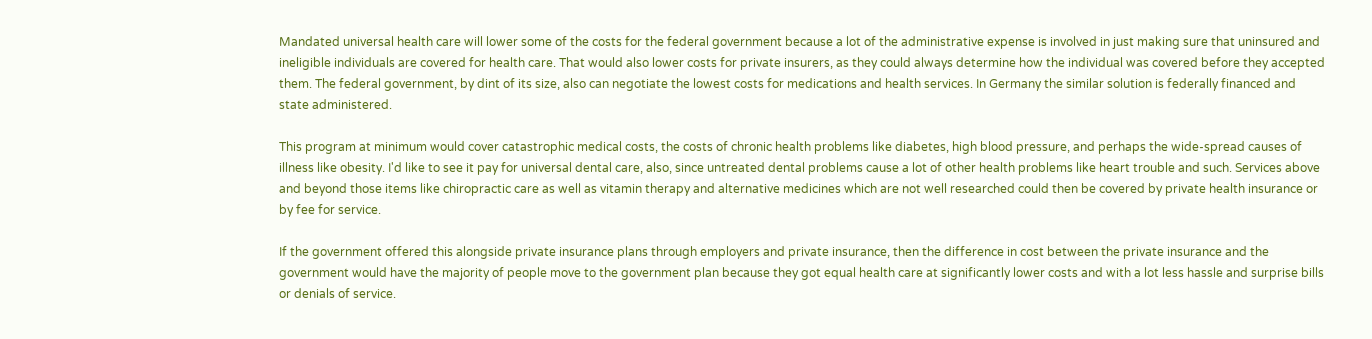Mandated universal health care will lower some of the costs for the federal government because a lot of the administrative expense is involved in just making sure that uninsured and ineligible individuals are covered for health care. That would also lower costs for private insurers, as they could always determine how the individual was covered before they accepted them. The federal government, by dint of its size, also can negotiate the lowest costs for medications and health services. In Germany the similar solution is federally financed and state administered.

This program at minimum would cover catastrophic medical costs, the costs of chronic health problems like diabetes, high blood pressure, and perhaps the wide-spread causes of illness like obesity. I'd like to see it pay for universal dental care, also, since untreated dental problems cause a lot of other health problems like heart trouble and such. Services above and beyond those items like chiropractic care as well as vitamin therapy and alternative medicines which are not well researched could then be covered by private health insurance or by fee for service.

If the government offered this alongside private insurance plans through employers and private insurance, then the difference in cost between the private insurance and the government would have the majority of people move to the government plan because they got equal health care at significantly lower costs and with a lot less hassle and surprise bills or denials of service.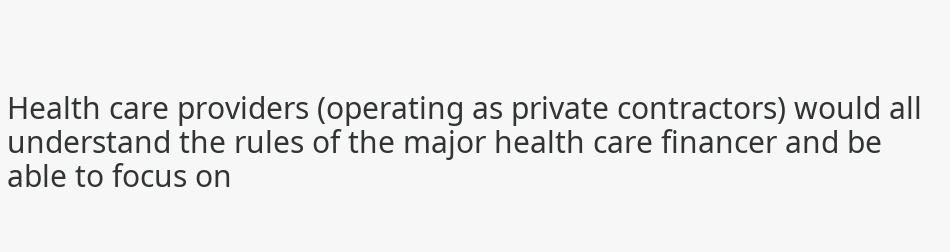Health care providers (operating as private contractors) would all understand the rules of the major health care financer and be able to focus on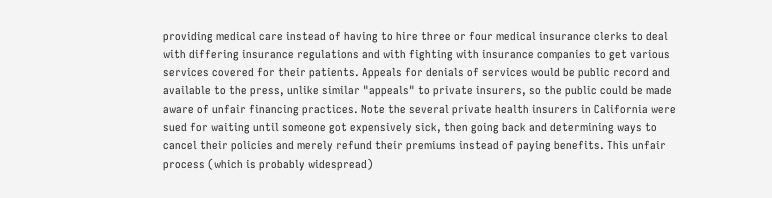providing medical care instead of having to hire three or four medical insurance clerks to deal with differing insurance regulations and with fighting with insurance companies to get various services covered for their patients. Appeals for denials of services would be public record and available to the press, unlike similar "appeals" to private insurers, so the public could be made aware of unfair financing practices. Note the several private health insurers in California were sued for waiting until someone got expensively sick, then going back and determining ways to cancel their policies and merely refund their premiums instead of paying benefits. This unfair process (which is probably widespread)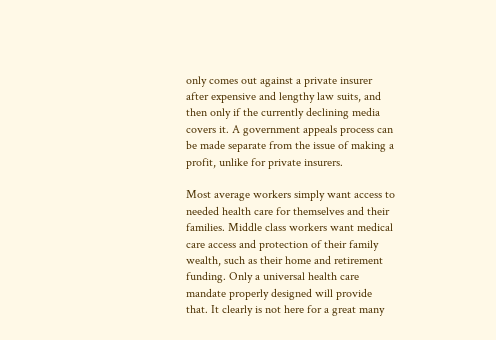only comes out against a private insurer after expensive and lengthy law suits, and then only if the currently declining media covers it. A government appeals process can be made separate from the issue of making a profit, unlike for private insurers.

Most average workers simply want access to needed health care for themselves and their families. Middle class workers want medical care access and protection of their family wealth, such as their home and retirement funding. Only a universal health care mandate properly designed will provide that. It clearly is not here for a great many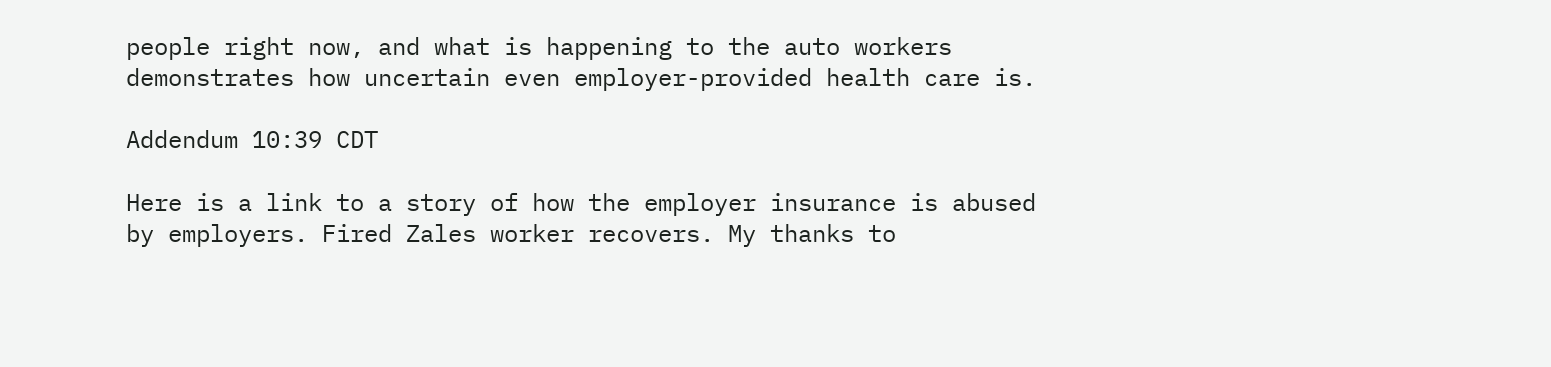people right now, and what is happening to the auto workers demonstrates how uncertain even employer-provided health care is.

Addendum 10:39 CDT

Here is a link to a story of how the employer insurance is abused by employers. Fired Zales worker recovers. My thanks to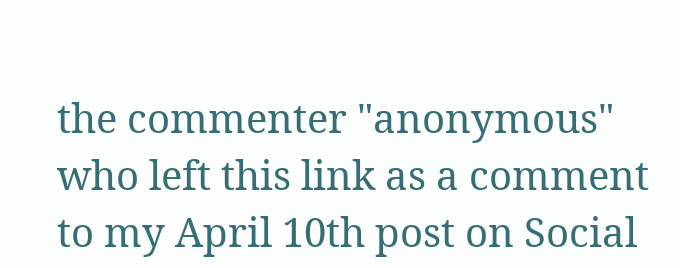the commenter "anonymous" who left this link as a comment to my April 10th post on Social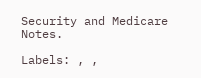Security and Medicare Notes.

Labels: , ,